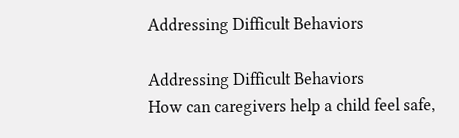Addressing Difficult Behaviors

Addressing Difficult Behaviors
How can caregivers help a child feel safe,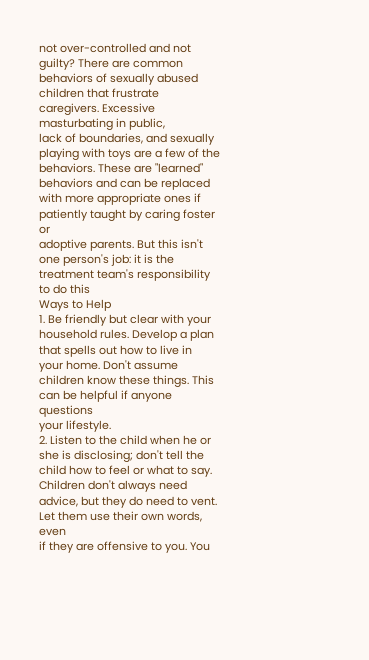not over-controlled and not guilty? There are common
behaviors of sexually abused children that frustrate caregivers. Excessive masturbating in public,
lack of boundaries, and sexually playing with toys are a few of the behaviors. These are "learned"
behaviors and can be replaced with more appropriate ones if patiently taught by caring foster or
adoptive parents. But this isn't one person's job: it is the treatment team's responsibility to do this
Ways to Help
1. Be friendly but clear with your household rules. Develop a plan that spells out how to live in
your home. Don't assume children know these things. This can be helpful if anyone questions
your lifestyle.
2. Listen to the child when he or she is disclosing; don't tell the child how to feel or what to say.
Children don't always need advice, but they do need to vent. Let them use their own words, even
if they are offensive to you. You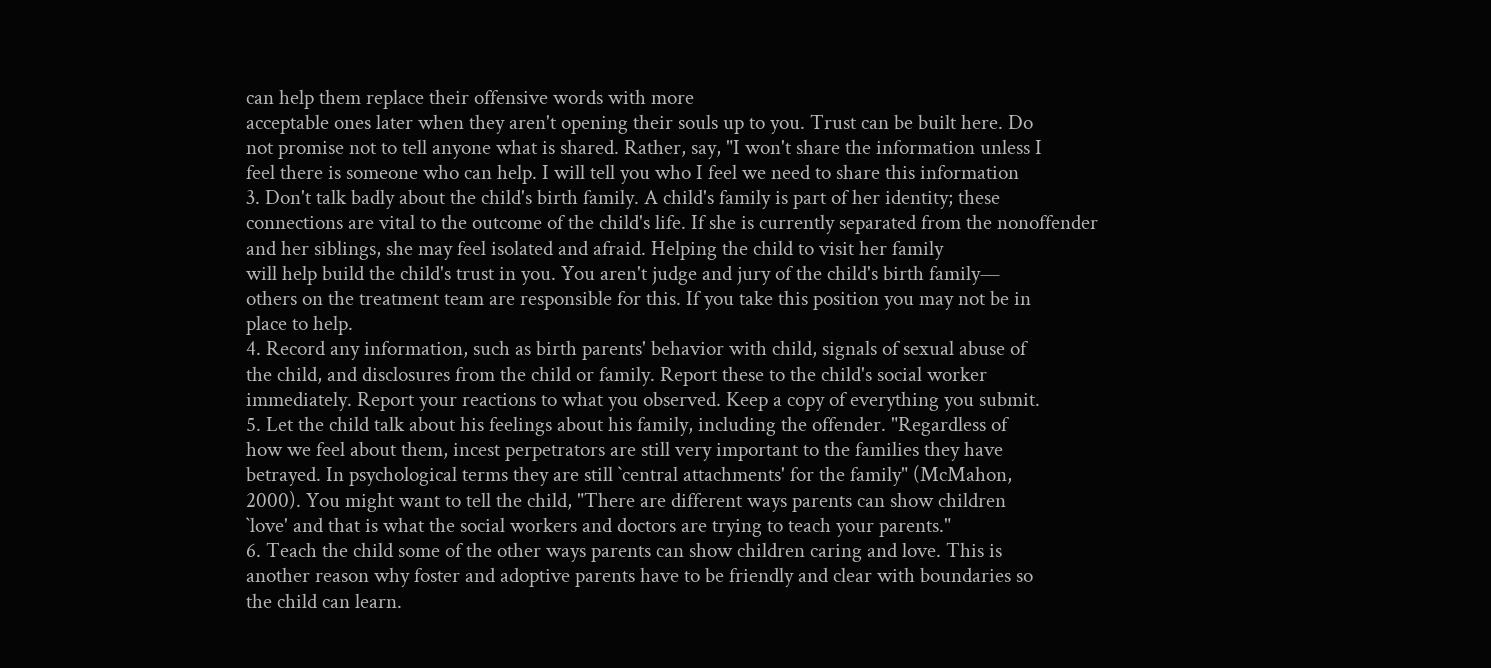can help them replace their offensive words with more
acceptable ones later when they aren't opening their souls up to you. Trust can be built here. Do
not promise not to tell anyone what is shared. Rather, say, "I won't share the information unless I
feel there is someone who can help. I will tell you who I feel we need to share this information
3. Don't talk badly about the child's birth family. A child's family is part of her identity; these
connections are vital to the outcome of the child's life. If she is currently separated from the nonoffender and her siblings, she may feel isolated and afraid. Helping the child to visit her family
will help build the child's trust in you. You aren't judge and jury of the child's birth family—
others on the treatment team are responsible for this. If you take this position you may not be in
place to help.
4. Record any information, such as birth parents' behavior with child, signals of sexual abuse of
the child, and disclosures from the child or family. Report these to the child's social worker
immediately. Report your reactions to what you observed. Keep a copy of everything you submit.
5. Let the child talk about his feelings about his family, including the offender. "Regardless of
how we feel about them, incest perpetrators are still very important to the families they have
betrayed. In psychological terms they are still `central attachments' for the family" (McMahon,
2000). You might want to tell the child, "There are different ways parents can show children
`love' and that is what the social workers and doctors are trying to teach your parents."
6. Teach the child some of the other ways parents can show children caring and love. This is
another reason why foster and adoptive parents have to be friendly and clear with boundaries so
the child can learn.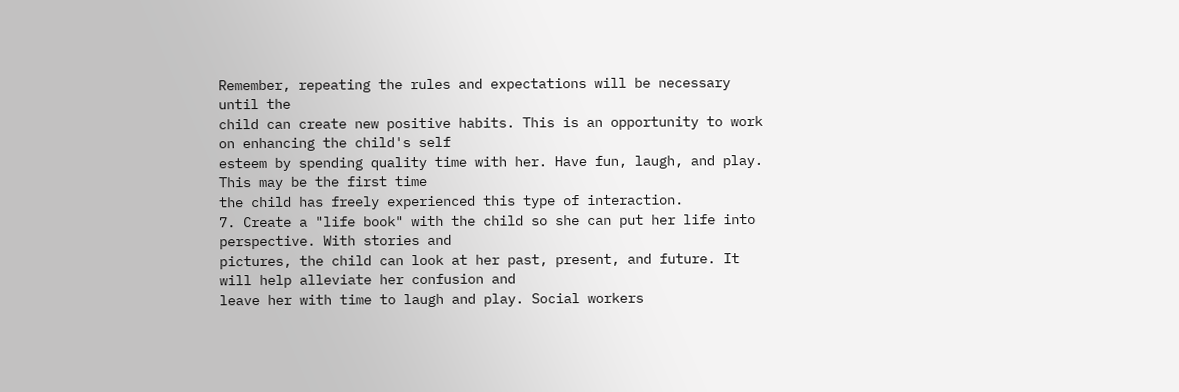Remember, repeating the rules and expectations will be necessary until the
child can create new positive habits. This is an opportunity to work on enhancing the child's self
esteem by spending quality time with her. Have fun, laugh, and play. This may be the first time
the child has freely experienced this type of interaction.
7. Create a "life book" with the child so she can put her life into perspective. With stories and
pictures, the child can look at her past, present, and future. It will help alleviate her confusion and
leave her with time to laugh and play. Social workers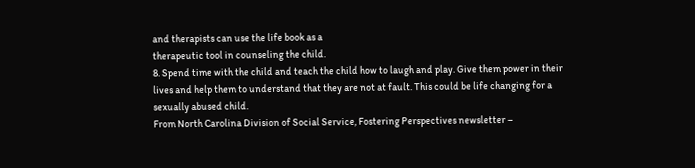and therapists can use the life book as a
therapeutic tool in counseling the child.
8. Spend time with the child and teach the child how to laugh and play. Give them power in their
lives and help them to understand that they are not at fault. This could be life changing for a
sexually abused child.
From North Carolina Division of Social Service, Fostering Perspectives newsletter –